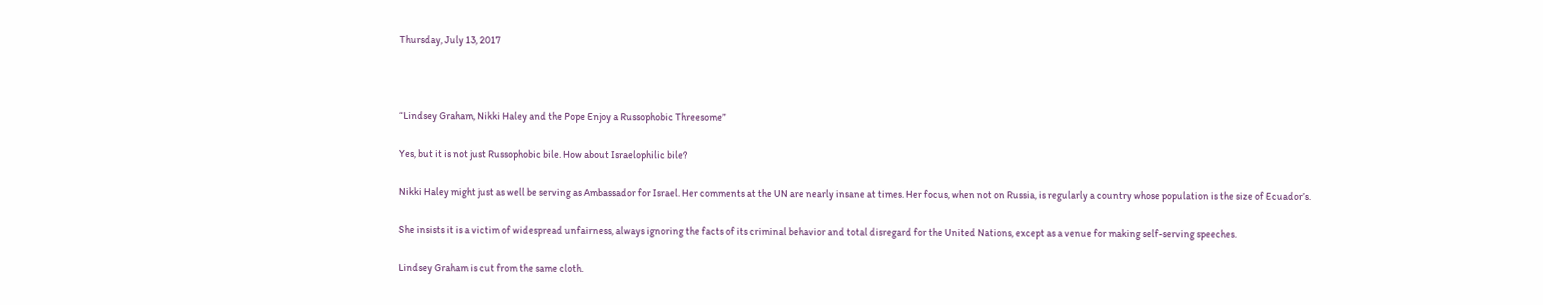Thursday, July 13, 2017



“Lindsey Graham, Nikki Haley and the Pope Enjoy a Russophobic Threesome”

Yes, but it is not just Russophobic bile. How about Israelophilic bile?

Nikki Haley might just as well be serving as Ambassador for Israel. Her comments at the UN are nearly insane at times. Her focus, when not on Russia, is regularly a country whose population is the size of Ecuador’s.

She insists it is a victim of widespread unfairness, always ignoring the facts of its criminal behavior and total disregard for the United Nations, except as a venue for making self-serving speeches.

Lindsey Graham is cut from the same cloth.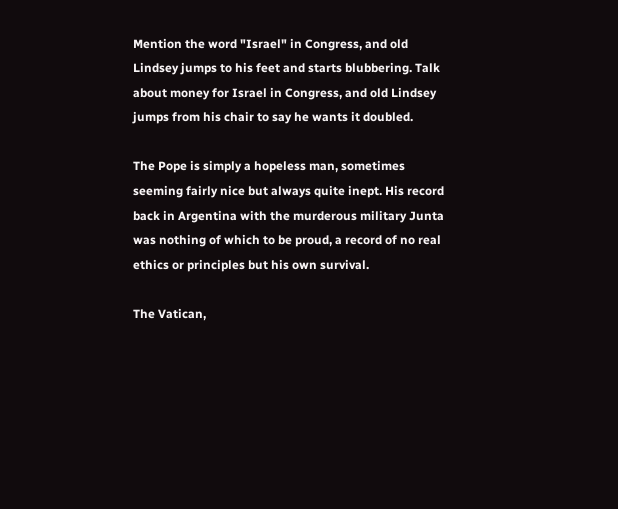Mention the word "Israel" in Congress, and old Lindsey jumps to his feet and starts blubbering. Talk about money for Israel in Congress, and old Lindsey jumps from his chair to say he wants it doubled.

The Pope is simply a hopeless man, sometimes seeming fairly nice but always quite inept. His record back in Argentina with the murderous military Junta was nothing of which to be proud, a record of no real ethics or principles but his own survival.

The Vatican,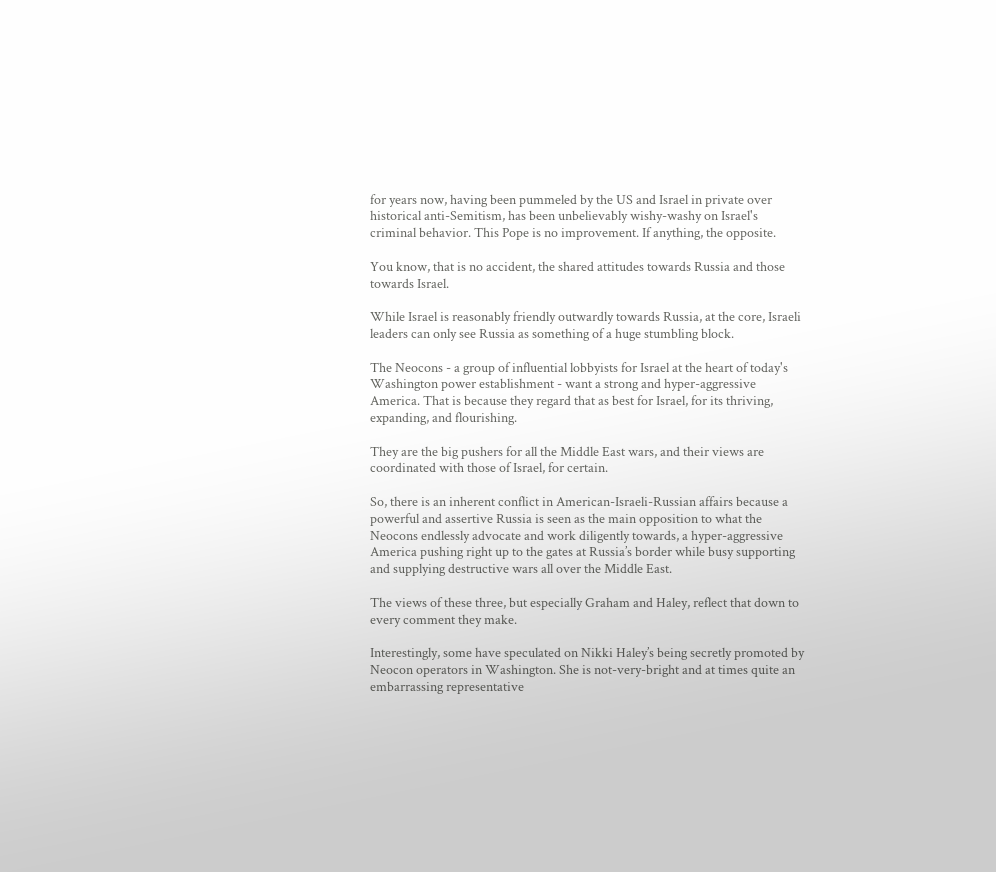for years now, having been pummeled by the US and Israel in private over historical anti-Semitism, has been unbelievably wishy-washy on Israel's criminal behavior. This Pope is no improvement. If anything, the opposite.

You know, that is no accident, the shared attitudes towards Russia and those towards Israel.

While Israel is reasonably friendly outwardly towards Russia, at the core, Israeli leaders can only see Russia as something of a huge stumbling block.

The Neocons - a group of influential lobbyists for Israel at the heart of today's Washington power establishment - want a strong and hyper-aggressive America. That is because they regard that as best for Israel, for its thriving, expanding, and flourishing.

They are the big pushers for all the Middle East wars, and their views are coordinated with those of Israel, for certain.

So, there is an inherent conflict in American-Israeli-Russian affairs because a powerful and assertive Russia is seen as the main opposition to what the Neocons endlessly advocate and work diligently towards, a hyper-aggressive America pushing right up to the gates at Russia’s border while busy supporting and supplying destructive wars all over the Middle East.

The views of these three, but especially Graham and Haley, reflect that down to every comment they make.

Interestingly, some have speculated on Nikki Haley’s being secretly promoted by Neocon operators in Washington. She is not-very-bright and at times quite an embarrassing representative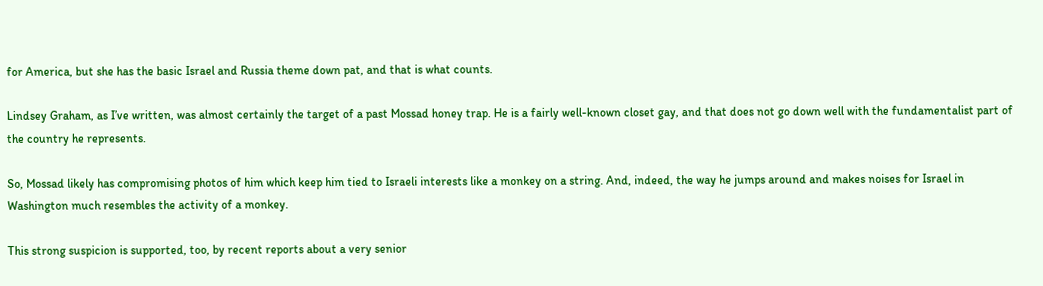for America, but she has the basic Israel and Russia theme down pat, and that is what counts.

Lindsey Graham, as I’ve written, was almost certainly the target of a past Mossad honey trap. He is a fairly well-known closet gay, and that does not go down well with the fundamentalist part of the country he represents.

So, Mossad likely has compromising photos of him which keep him tied to Israeli interests like a monkey on a string. And, indeed, the way he jumps around and makes noises for Israel in Washington much resembles the activity of a monkey.

This strong suspicion is supported, too, by recent reports about a very senior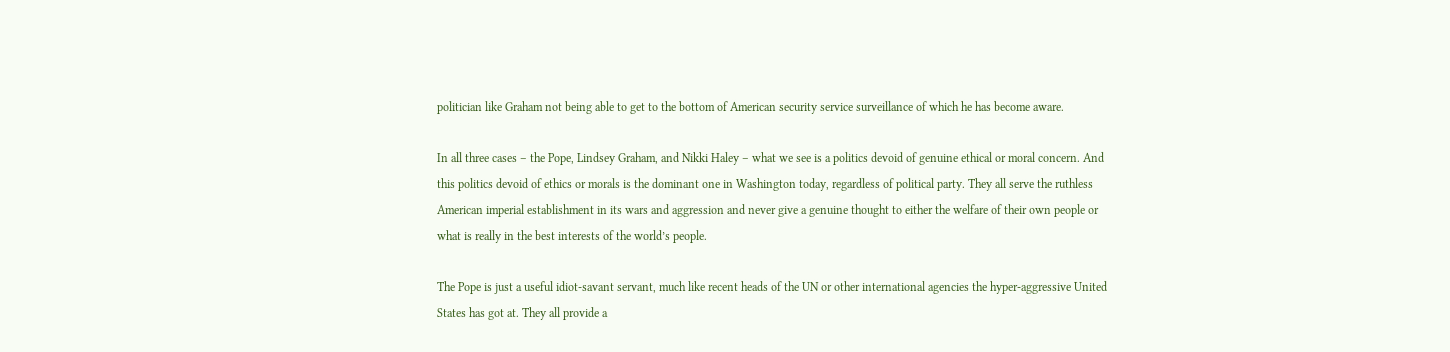politician like Graham not being able to get to the bottom of American security service surveillance of which he has become aware.

In all three cases – the Pope, Lindsey Graham, and Nikki Haley – what we see is a politics devoid of genuine ethical or moral concern. And this politics devoid of ethics or morals is the dominant one in Washington today, regardless of political party. They all serve the ruthless American imperial establishment in its wars and aggression and never give a genuine thought to either the welfare of their own people or what is really in the best interests of the world’s people.

The Pope is just a useful idiot-savant servant, much like recent heads of the UN or other international agencies the hyper-aggressive United States has got at. They all provide a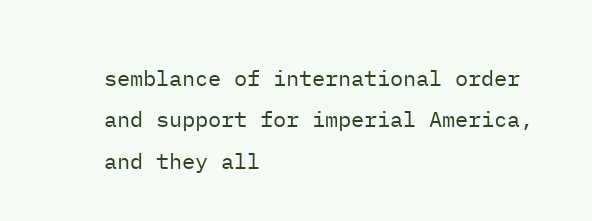semblance of international order and support for imperial America, and they all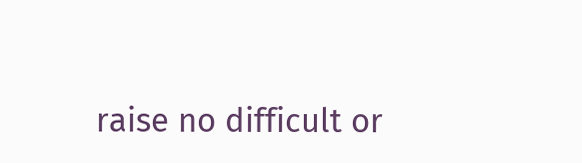raise no difficult or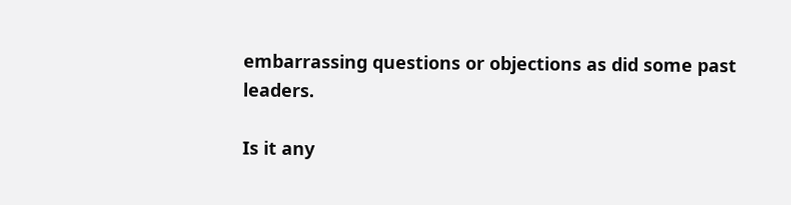embarrassing questions or objections as did some past leaders.

Is it any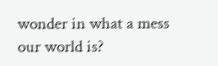wonder in what a mess our world is?